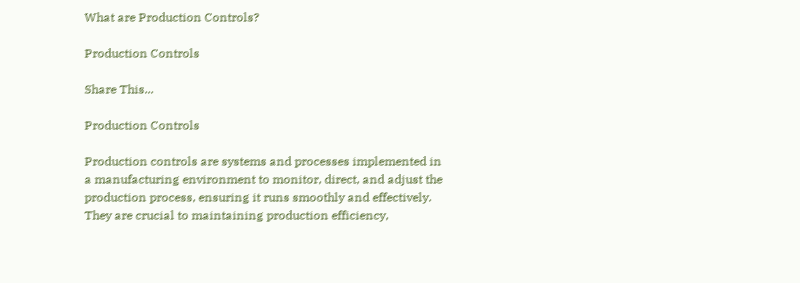What are Production Controls?

Production Controls

Share This...

Production Controls

Production controls are systems and processes implemented in a manufacturing environment to monitor, direct, and adjust the production process, ensuring it runs smoothly and effectively. They are crucial to maintaining production efficiency,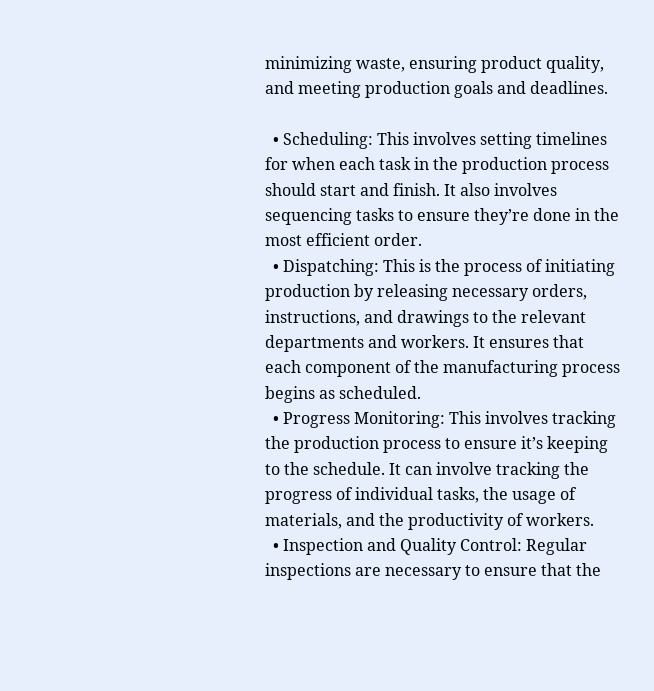minimizing waste, ensuring product quality, and meeting production goals and deadlines.

  • Scheduling: This involves setting timelines for when each task in the production process should start and finish. It also involves sequencing tasks to ensure they’re done in the most efficient order.
  • Dispatching: This is the process of initiating production by releasing necessary orders, instructions, and drawings to the relevant departments and workers. It ensures that each component of the manufacturing process begins as scheduled.
  • Progress Monitoring: This involves tracking the production process to ensure it’s keeping to the schedule. It can involve tracking the progress of individual tasks, the usage of materials, and the productivity of workers.
  • Inspection and Quality Control: Regular inspections are necessary to ensure that the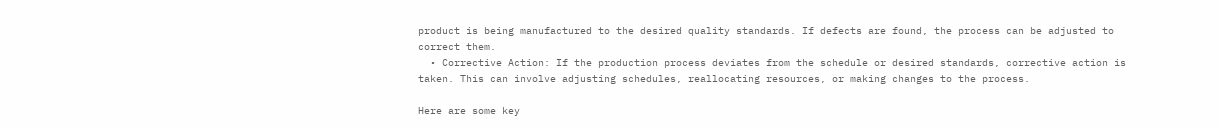product is being manufactured to the desired quality standards. If defects are found, the process can be adjusted to correct them.
  • Corrective Action: If the production process deviates from the schedule or desired standards, corrective action is taken. This can involve adjusting schedules, reallocating resources, or making changes to the process.

Here are some key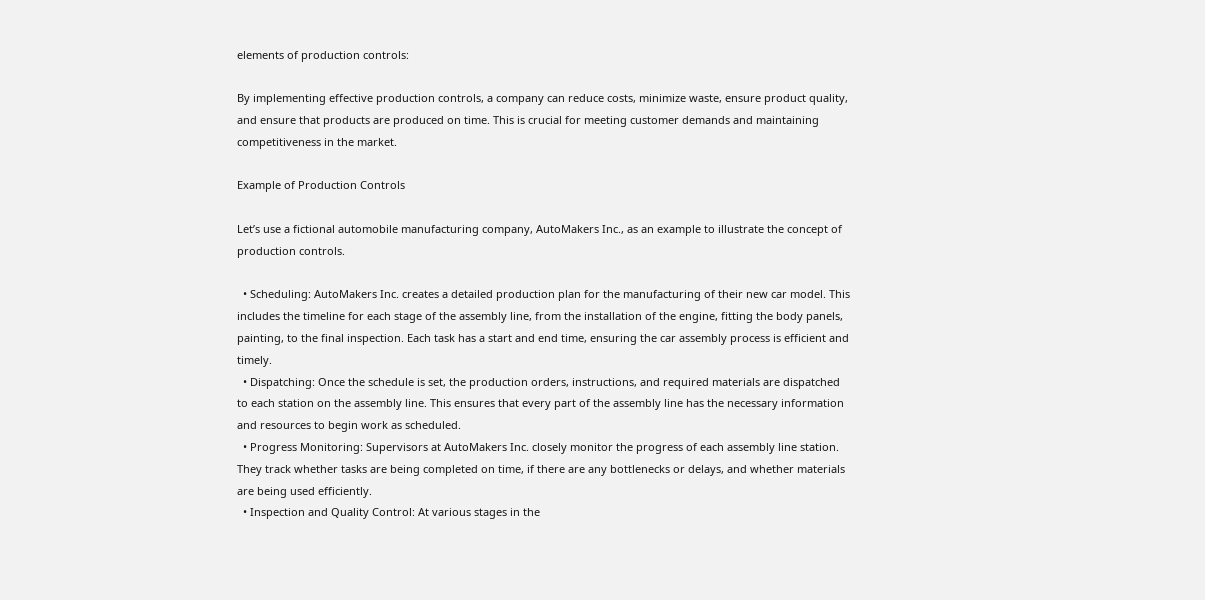elements of production controls:

By implementing effective production controls, a company can reduce costs, minimize waste, ensure product quality, and ensure that products are produced on time. This is crucial for meeting customer demands and maintaining competitiveness in the market.

Example of Production Controls

Let’s use a fictional automobile manufacturing company, AutoMakers Inc., as an example to illustrate the concept of production controls.

  • Scheduling: AutoMakers Inc. creates a detailed production plan for the manufacturing of their new car model. This includes the timeline for each stage of the assembly line, from the installation of the engine, fitting the body panels, painting, to the final inspection. Each task has a start and end time, ensuring the car assembly process is efficient and timely.
  • Dispatching: Once the schedule is set, the production orders, instructions, and required materials are dispatched to each station on the assembly line. This ensures that every part of the assembly line has the necessary information and resources to begin work as scheduled.
  • Progress Monitoring: Supervisors at AutoMakers Inc. closely monitor the progress of each assembly line station. They track whether tasks are being completed on time, if there are any bottlenecks or delays, and whether materials are being used efficiently.
  • Inspection and Quality Control: At various stages in the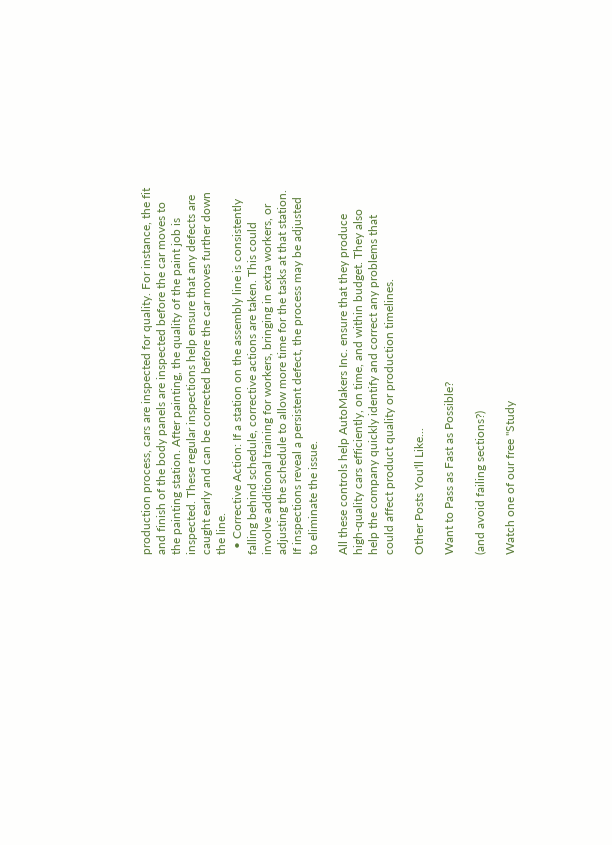production process, cars are inspected for quality. For instance, the fit and finish of the body panels are inspected before the car moves to the painting station. After painting, the quality of the paint job is inspected. These regular inspections help ensure that any defects are caught early and can be corrected before the car moves further down the line.
  • Corrective Action: If a station on the assembly line is consistently falling behind schedule, corrective actions are taken. This could involve additional training for workers, bringing in extra workers, or adjusting the schedule to allow more time for the tasks at that station. If inspections reveal a persistent defect, the process may be adjusted to eliminate the issue.

All these controls help AutoMakers Inc. ensure that they produce high-quality cars efficiently, on time, and within budget. They also help the company quickly identify and correct any problems that could affect product quality or production timelines.

Other Posts You'll Like...

Want to Pass as Fast as Possible?

(and avoid failing sections?)

Watch one of our free "Study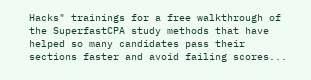Hacks" trainings for a free walkthrough of the SuperfastCPA study methods that have helped so many candidates pass their sections faster and avoid failing scores...